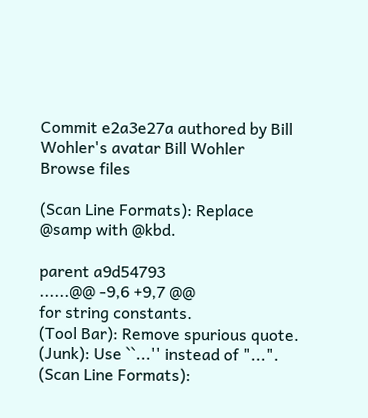Commit e2a3e27a authored by Bill Wohler's avatar Bill Wohler
Browse files

(Scan Line Formats): Replace @samp with @kbd.

parent a9d54793
......@@ -9,6 +9,7 @@
for string constants.
(Tool Bar): Remove spurious quote.
(Junk): Use ``...'' instead of "...".
(Scan Line Formats):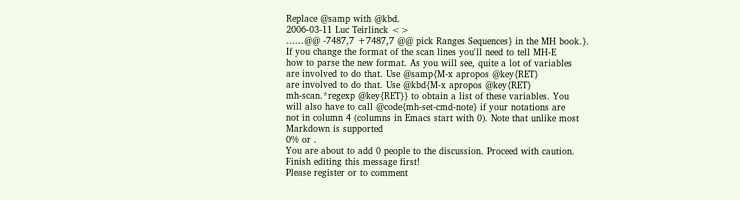Replace @samp with @kbd.
2006-03-11 Luc Teirlinck <>
......@@ -7487,7 +7487,7 @@ pick Ranges Sequences} in the MH book.}.
If you change the format of the scan lines you'll need to tell MH-E
how to parse the new format. As you will see, quite a lot of variables
are involved to do that. Use @samp{M-x apropos @key{RET}
are involved to do that. Use @kbd{M-x apropos @key{RET}
mh-scan.*regexp @key{RET}} to obtain a list of these variables. You
will also have to call @code{mh-set-cmd-note} if your notations are
not in column 4 (columns in Emacs start with 0). Note that unlike most
Markdown is supported
0% or .
You are about to add 0 people to the discussion. Proceed with caution.
Finish editing this message first!
Please register or to comment